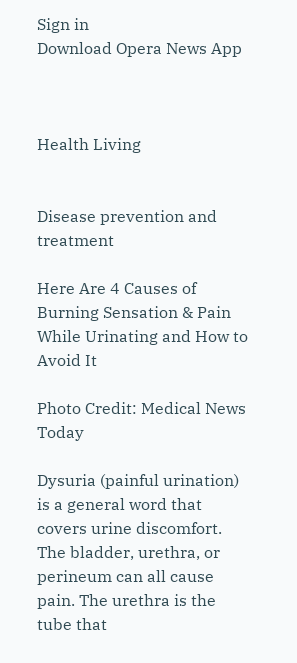Sign in
Download Opera News App



Health Living


Disease prevention and treatment

Here Are 4 Causes of Burning Sensation & Pain While Urinating and How to Avoid It

Photo Credit: Medical News Today

Dysuria (painful urination) is a general word that covers urine discomfort. The bladder, urethra, or perineum can all cause pain. The urethra is the tube that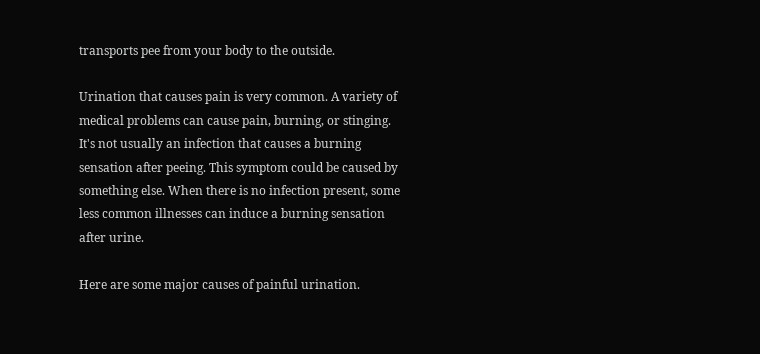transports pee from your body to the outside.

Urination that causes pain is very common. A variety of medical problems can cause pain, burning, or stinging. It's not usually an infection that causes a burning sensation after peeing. This symptom could be caused by something else. When there is no infection present, some less common illnesses can induce a burning sensation after urine.

Here are some major causes of painful urination.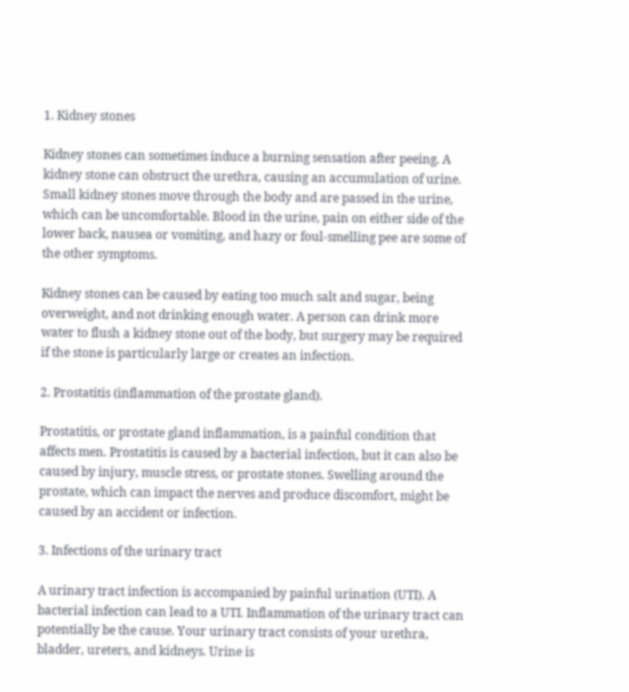1. Kidney stones

Kidney stones can sometimes induce a burning sensation after peeing. A kidney stone can obstruct the urethra, causing an accumulation of urine. Small kidney stones move through the body and are passed in the urine, which can be uncomfortable. Blood in the urine, pain on either side of the lower back, nausea or vomiting, and hazy or foul-smelling pee are some of the other symptoms.

Kidney stones can be caused by eating too much salt and sugar, being overweight, and not drinking enough water. A person can drink more water to flush a kidney stone out of the body, but surgery may be required if the stone is particularly large or creates an infection.

2. Prostatitis (inflammation of the prostate gland).

Prostatitis, or prostate gland inflammation, is a painful condition that affects men. Prostatitis is caused by a bacterial infection, but it can also be caused by injury, muscle stress, or prostate stones. Swelling around the prostate, which can impact the nerves and produce discomfort, might be caused by an accident or infection.

3. Infections of the urinary tract

A urinary tract infection is accompanied by painful urination (UTI). A bacterial infection can lead to a UTI. Inflammation of the urinary tract can potentially be the cause. Your urinary tract consists of your urethra, bladder, ureters, and kidneys. Urine is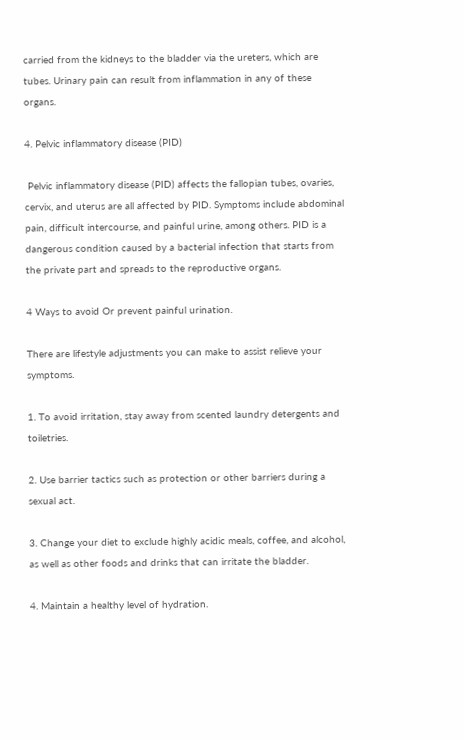carried from the kidneys to the bladder via the ureters, which are tubes. Urinary pain can result from inflammation in any of these organs.

4. Pelvic inflammatory disease (PID)

 Pelvic inflammatory disease (PID) affects the fallopian tubes, ovaries, cervix, and uterus are all affected by PID. Symptoms include abdominal pain, difficult intercourse, and painful urine, among others. PID is a dangerous condition caused by a bacterial infection that starts from the private part and spreads to the reproductive organs.

4 Ways to avoid Or prevent painful urination.

There are lifestyle adjustments you can make to assist relieve your symptoms.

1. To avoid irritation, stay away from scented laundry detergents and toiletries.

2. Use barrier tactics such as protection or other barriers during a sexual act.

3. Change your diet to exclude highly acidic meals, coffee, and alcohol, as well as other foods and drinks that can irritate the bladder.

4. Maintain a healthy level of hydration.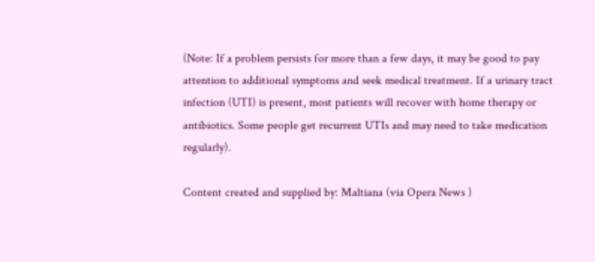(Note: If a problem persists for more than a few days, it may be good to pay attention to additional symptoms and seek medical treatment. If a urinary tract infection (UTI) is present, most patients will recover with home therapy or antibiotics. Some people get recurrent UTIs and may need to take medication regularly).

Content created and supplied by: Maltiana (via Opera News )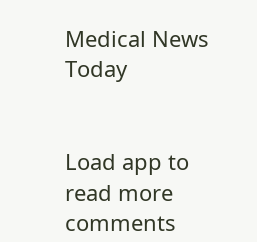Medical News Today


Load app to read more comments